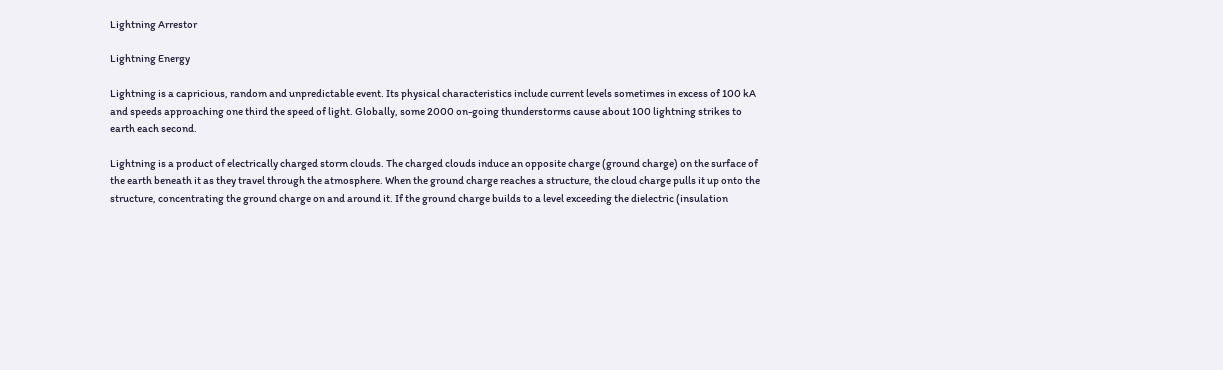Lightning Arrestor

Lightning Energy

Lightning is a capricious, random and unpredictable event. Its physical characteristics include current levels sometimes in excess of 100 kA and speeds approaching one third the speed of light. Globally, some 2000 on-going thunderstorms cause about 100 lightning strikes to earth each second.

Lightning is a product of electrically charged storm clouds. The charged clouds induce an opposite charge (ground charge) on the surface of the earth beneath it as they travel through the atmosphere. When the ground charge reaches a structure, the cloud charge pulls it up onto the structure, concentrating the ground charge on and around it. If the ground charge builds to a level exceeding the dielectric (insulation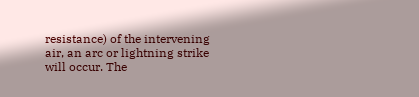resistance) of the intervening air, an arc or lightning strike will occur. The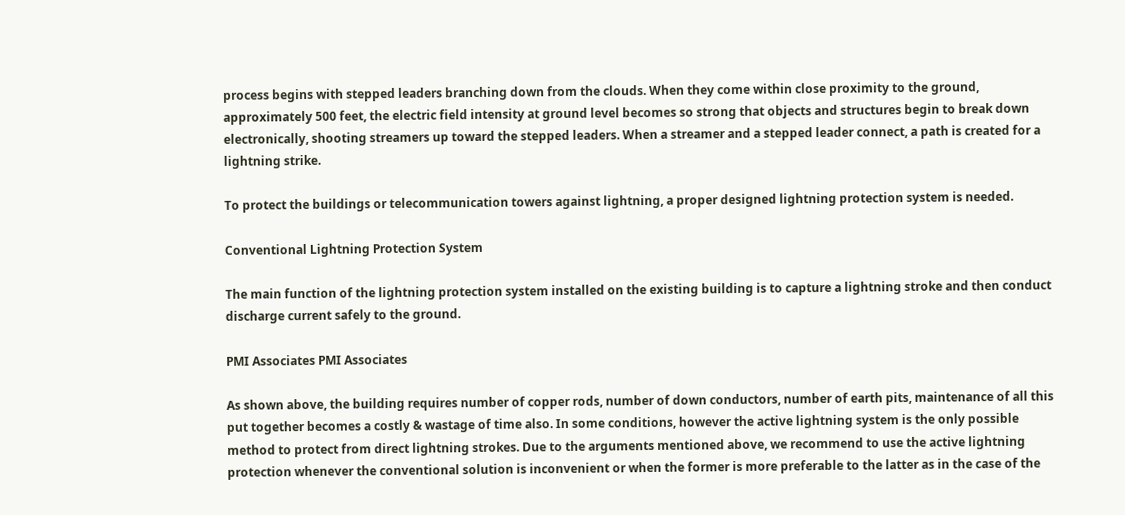process begins with stepped leaders branching down from the clouds. When they come within close proximity to the ground, approximately 500 feet, the electric field intensity at ground level becomes so strong that objects and structures begin to break down electronically, shooting streamers up toward the stepped leaders. When a streamer and a stepped leader connect, a path is created for a lightning strike.

To protect the buildings or telecommunication towers against lightning, a proper designed lightning protection system is needed.

Conventional Lightning Protection System

The main function of the lightning protection system installed on the existing building is to capture a lightning stroke and then conduct discharge current safely to the ground.

PMI Associates PMI Associates

As shown above, the building requires number of copper rods, number of down conductors, number of earth pits, maintenance of all this put together becomes a costly & wastage of time also. In some conditions, however the active lightning system is the only possible method to protect from direct lightning strokes. Due to the arguments mentioned above, we recommend to use the active lightning protection whenever the conventional solution is inconvenient or when the former is more preferable to the latter as in the case of the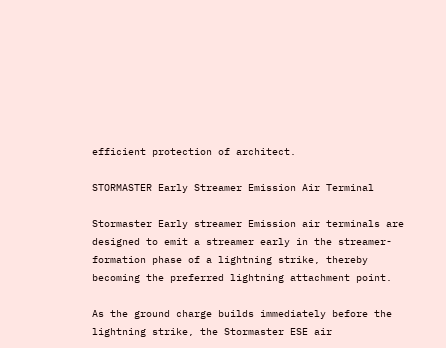efficient protection of architect.

STORMASTER Early Streamer Emission Air Terminal

Stormaster Early streamer Emission air terminals are designed to emit a streamer early in the streamer-formation phase of a lightning strike, thereby becoming the preferred lightning attachment point.

As the ground charge builds immediately before the lightning strike, the Stormaster ESE air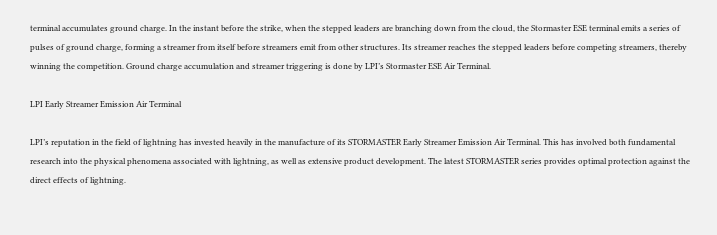terminal accumulates ground charge. In the instant before the strike, when the stepped leaders are branching down from the cloud, the Stormaster ESE terminal emits a series of pulses of ground charge, forming a streamer from itself before streamers emit from other structures. Its streamer reaches the stepped leaders before competing streamers, thereby winning the competition. Ground charge accumulation and streamer triggering is done by LPI’s Stormaster ESE Air Terminal.

LPI Early Streamer Emission Air Terminal

LPI’s reputation in the field of lightning has invested heavily in the manufacture of its STORMASTER Early Streamer Emission Air Terminal. This has involved both fundamental research into the physical phenomena associated with lightning, as well as extensive product development. The latest STORMASTER series provides optimal protection against the direct effects of lightning.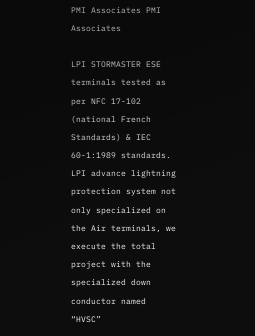PMI Associates PMI Associates

LPI STORMASTER ESE terminals tested as per NFC 17-102 (national French Standards) & IEC 60-1:1989 standards. LPI advance lightning protection system not only specialized on the Air terminals, we execute the total project with the specialized down conductor named “HVSC”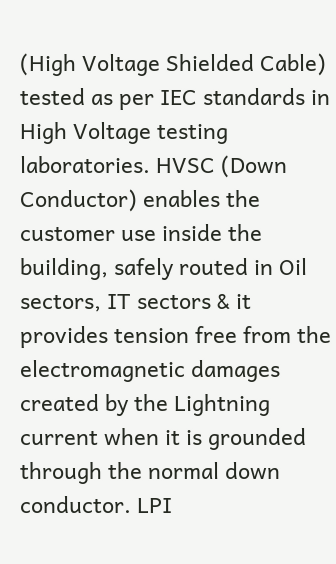(High Voltage Shielded Cable) tested as per IEC standards in High Voltage testing laboratories. HVSC (Down Conductor) enables the customer use inside the building, safely routed in Oil sectors, IT sectors & it provides tension free from the electromagnetic damages created by the Lightning current when it is grounded through the normal down conductor. LPI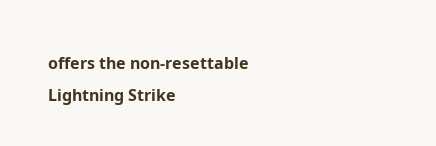offers the non-resettable Lightning Strike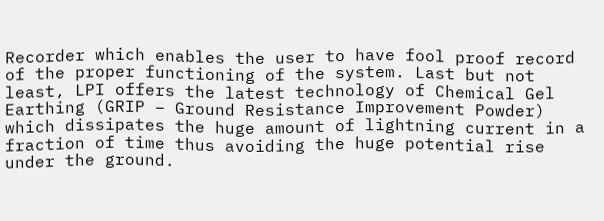Recorder which enables the user to have fool proof record of the proper functioning of the system. Last but not least, LPI offers the latest technology of Chemical Gel Earthing (GRIP – Ground Resistance Improvement Powder) which dissipates the huge amount of lightning current in a fraction of time thus avoiding the huge potential rise under the ground.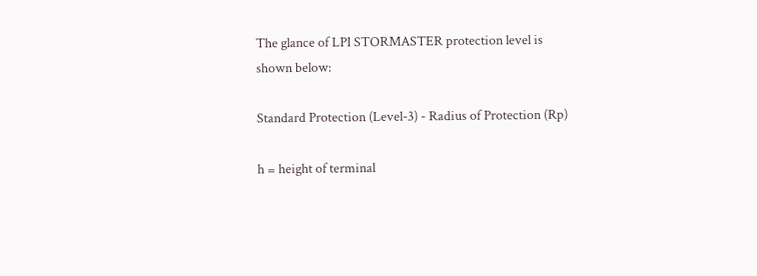The glance of LPI STORMASTER protection level is shown below:

Standard Protection (Level-3) - Radius of Protection (Rp)

h = height of terminal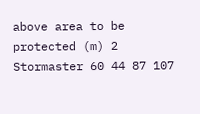above area to be protected (m) 2
Stormaster 60 44 87 107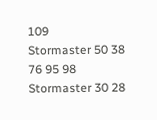109
Stormaster 50 38 76 95 98
Stormaster 30 28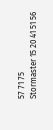57 71 75
Stormaster 15 20 41 51 56